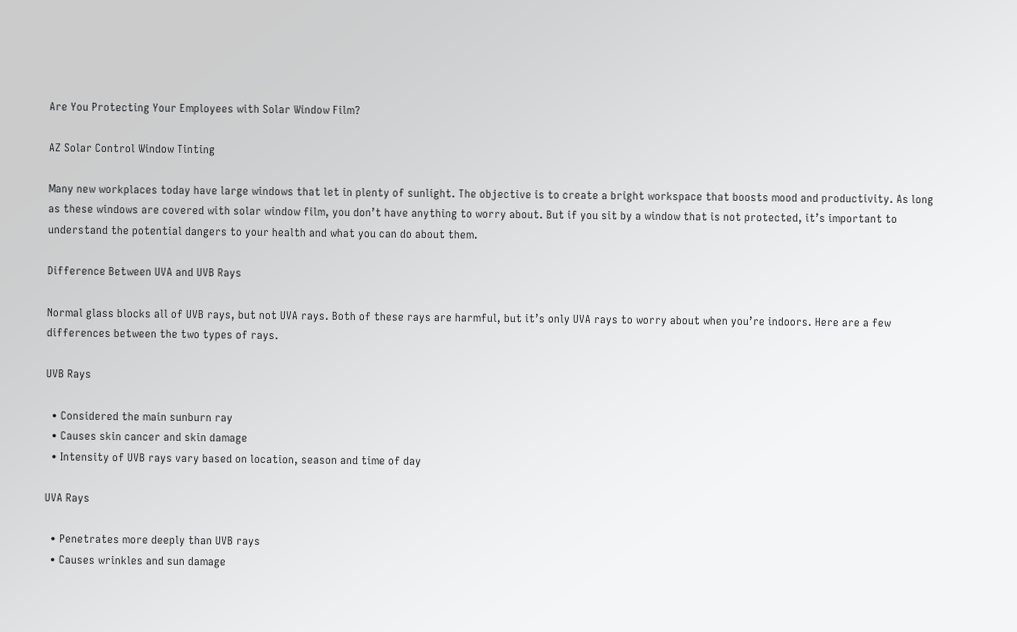Are You Protecting Your Employees with Solar Window Film?

AZ Solar Control Window Tinting

Many new workplaces today have large windows that let in plenty of sunlight. The objective is to create a bright workspace that boosts mood and productivity. As long as these windows are covered with solar window film, you don’t have anything to worry about. But if you sit by a window that is not protected, it’s important to understand the potential dangers to your health and what you can do about them.

Difference Between UVA and UVB Rays

Normal glass blocks all of UVB rays, but not UVA rays. Both of these rays are harmful, but it’s only UVA rays to worry about when you’re indoors. Here are a few differences between the two types of rays.

UVB Rays

  • Considered the main sunburn ray
  • Causes skin cancer and skin damage
  • Intensity of UVB rays vary based on location, season and time of day

UVA Rays

  • Penetrates more deeply than UVB rays
  • Causes wrinkles and sun damage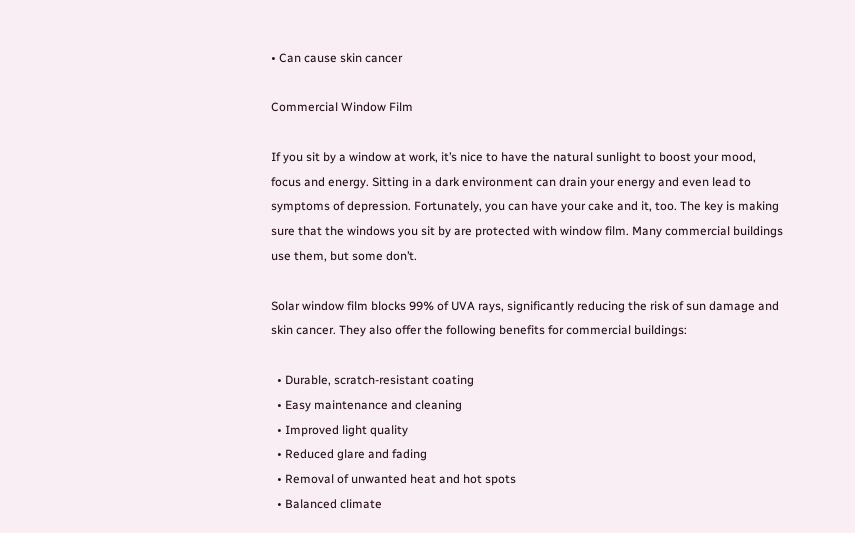• Can cause skin cancer

Commercial Window Film

If you sit by a window at work, it’s nice to have the natural sunlight to boost your mood, focus and energy. Sitting in a dark environment can drain your energy and even lead to symptoms of depression. Fortunately, you can have your cake and it, too. The key is making sure that the windows you sit by are protected with window film. Many commercial buildings use them, but some don’t.

Solar window film blocks 99% of UVA rays, significantly reducing the risk of sun damage and skin cancer. They also offer the following benefits for commercial buildings:

  • Durable, scratch-resistant coating
  • Easy maintenance and cleaning
  • Improved light quality
  • Reduced glare and fading
  • Removal of unwanted heat and hot spots
  • Balanced climate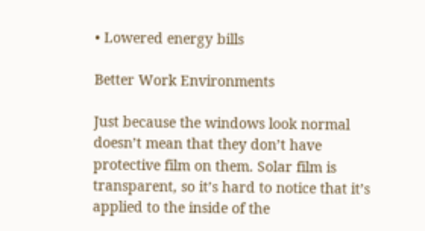• Lowered energy bills

Better Work Environments

Just because the windows look normal doesn’t mean that they don’t have protective film on them. Solar film is transparent, so it’s hard to notice that it’s applied to the inside of the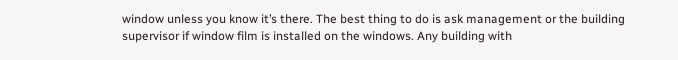window unless you know it’s there. The best thing to do is ask management or the building supervisor if window film is installed on the windows. Any building with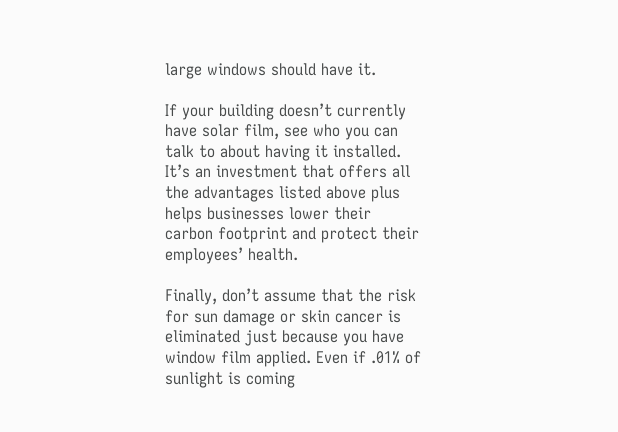large windows should have it.

If your building doesn’t currently have solar film, see who you can talk to about having it installed. It’s an investment that offers all the advantages listed above plus helps businesses lower their carbon footprint and protect their employees’ health.

Finally, don’t assume that the risk for sun damage or skin cancer is eliminated just because you have window film applied. Even if .01% of sunlight is coming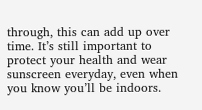through, this can add up over time. It’s still important to protect your health and wear sunscreen everyday, even when you know you’ll be indoors.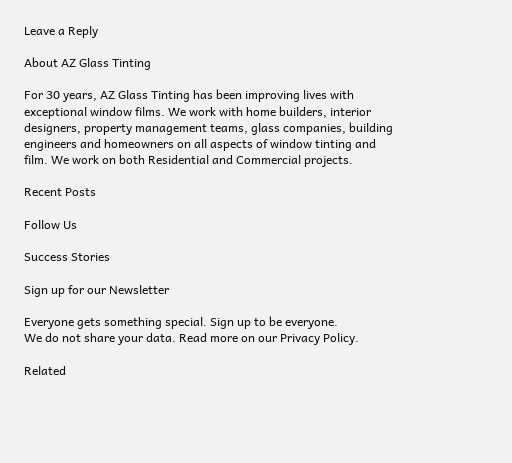Leave a Reply

About AZ Glass Tinting

For 30 years, AZ Glass Tinting has been improving lives with exceptional window films. We work with home builders, interior designers, property management teams, glass companies, building engineers and homeowners on all aspects of window tinting and film. We work on both Residential and Commercial projects.

Recent Posts

Follow Us

Success Stories

Sign up for our Newsletter

Everyone gets something special. Sign up to be everyone.
We do not share your data. Read more on our Privacy Policy.

Related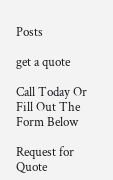Posts

get a quote

Call Today Or Fill Out The Form Below

Request for Quote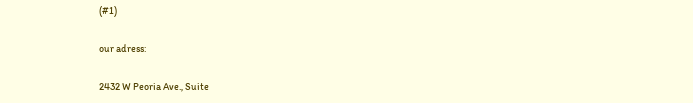(#1)

our adress:

2432 W Peoria Ave., Suite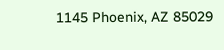1145 Phoenix, AZ 85029